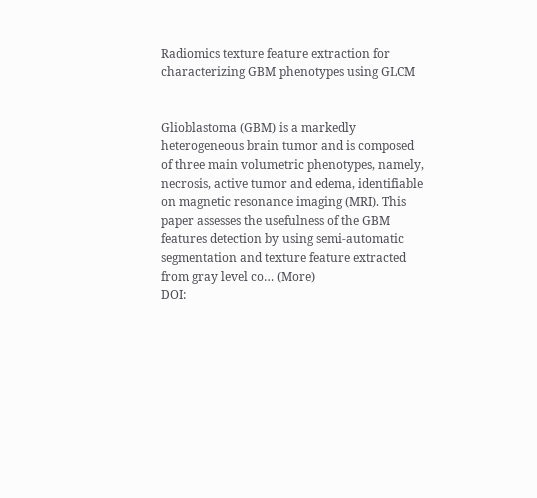Radiomics texture feature extraction for characterizing GBM phenotypes using GLCM


Glioblastoma (GBM) is a markedly heterogeneous brain tumor and is composed of three main volumetric phenotypes, namely, necrosis, active tumor and edema, identifiable on magnetic resonance imaging (MRI). This paper assesses the usefulness of the GBM features detection by using semi-automatic segmentation and texture feature extracted from gray level co… (More)
DOI: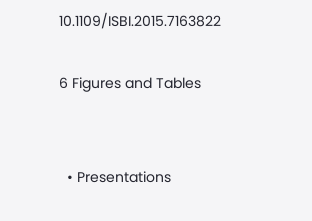10.1109/ISBI.2015.7163822

6 Figures and Tables


  • Presentations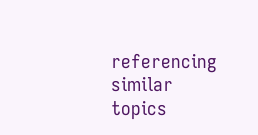referencing similar topics